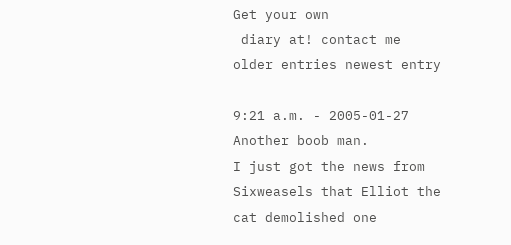Get your own
 diary at! contact me older entries newest entry

9:21 a.m. - 2005-01-27
Another boob man.
I just got the news from Sixweasels that Elliot the cat demolished one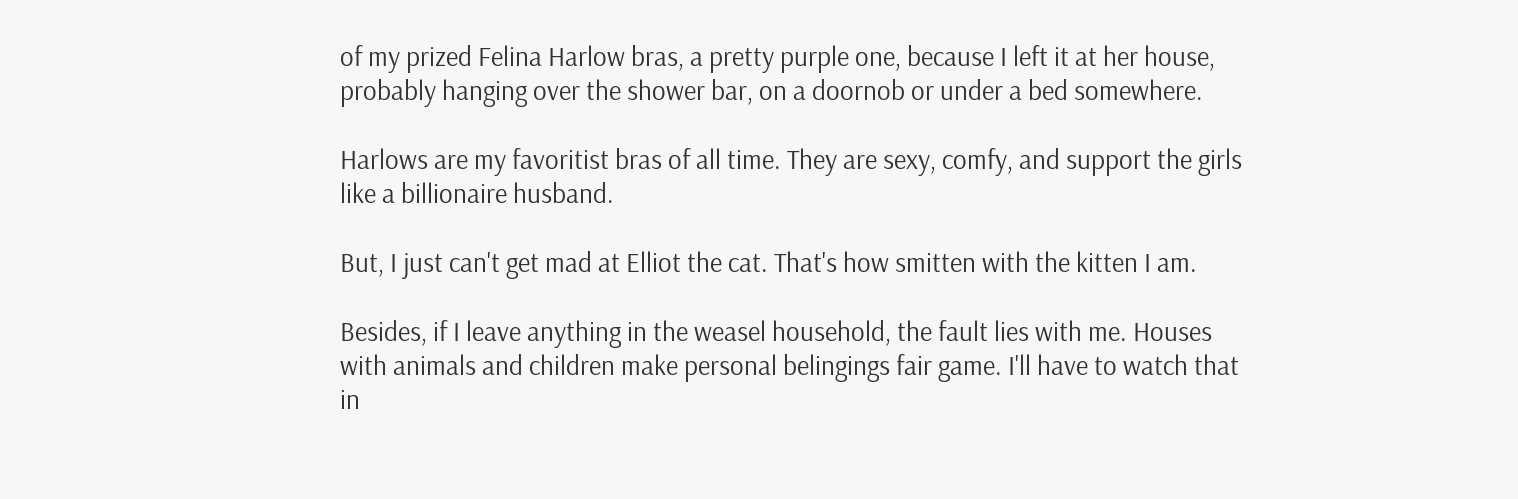of my prized Felina Harlow bras, a pretty purple one, because I left it at her house, probably hanging over the shower bar, on a doornob or under a bed somewhere.

Harlows are my favoritist bras of all time. They are sexy, comfy, and support the girls like a billionaire husband.

But, I just can't get mad at Elliot the cat. That's how smitten with the kitten I am.

Besides, if I leave anything in the weasel household, the fault lies with me. Houses with animals and children make personal belingings fair game. I'll have to watch that in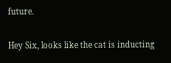future.

Hey Six, looks like the cat is inducting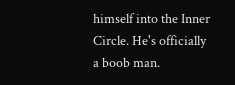himself into the Inner Circle. He's officially a boob man.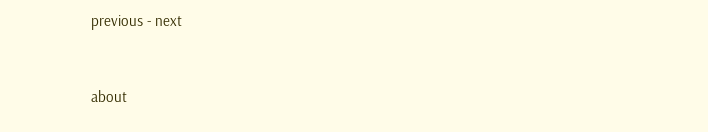previous - next


about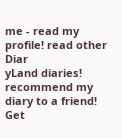me - read my profile! read other Diar
yLand diaries! recommend my diary to a friend! Get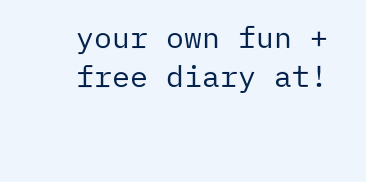your own fun + free diary at!